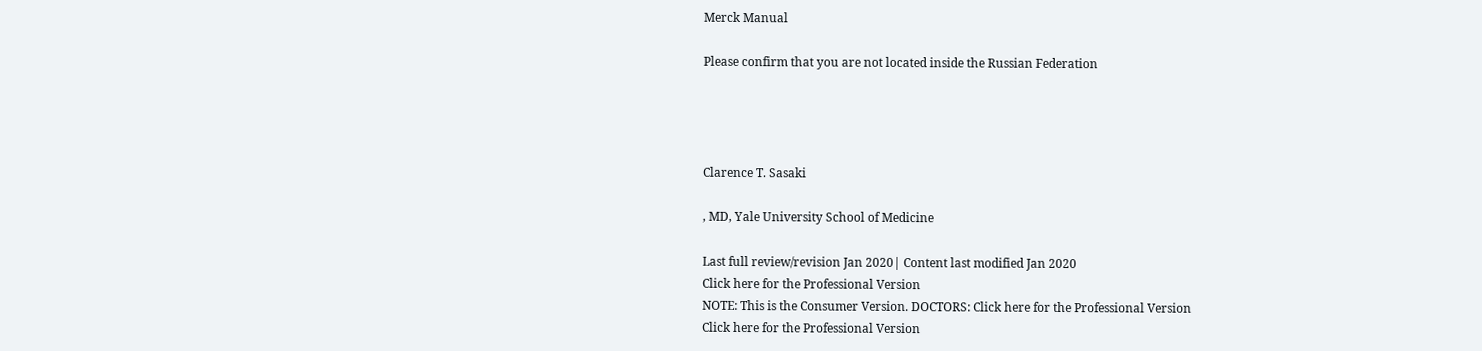Merck Manual

Please confirm that you are not located inside the Russian Federation




Clarence T. Sasaki

, MD, Yale University School of Medicine

Last full review/revision Jan 2020| Content last modified Jan 2020
Click here for the Professional Version
NOTE: This is the Consumer Version. DOCTORS: Click here for the Professional Version
Click here for the Professional Version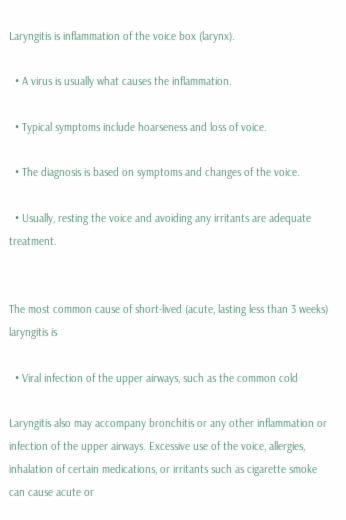Laryngitis is inflammation of the voice box (larynx).

  • A virus is usually what causes the inflammation.

  • Typical symptoms include hoarseness and loss of voice.

  • The diagnosis is based on symptoms and changes of the voice.

  • Usually, resting the voice and avoiding any irritants are adequate treatment.


The most common cause of short-lived (acute, lasting less than 3 weeks) laryngitis is

  • Viral infection of the upper airways, such as the common cold

Laryngitis also may accompany bronchitis or any other inflammation or infection of the upper airways. Excessive use of the voice, allergies, inhalation of certain medications, or irritants such as cigarette smoke can cause acute or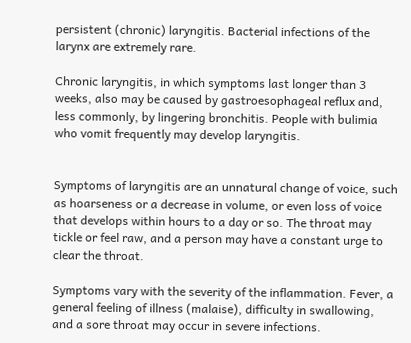persistent (chronic) laryngitis. Bacterial infections of the larynx are extremely rare.

Chronic laryngitis, in which symptoms last longer than 3 weeks, also may be caused by gastroesophageal reflux and, less commonly, by lingering bronchitis. People with bulimia who vomit frequently may develop laryngitis.


Symptoms of laryngitis are an unnatural change of voice, such as hoarseness or a decrease in volume, or even loss of voice that develops within hours to a day or so. The throat may tickle or feel raw, and a person may have a constant urge to clear the throat.

Symptoms vary with the severity of the inflammation. Fever, a general feeling of illness (malaise), difficulty in swallowing, and a sore throat may occur in severe infections.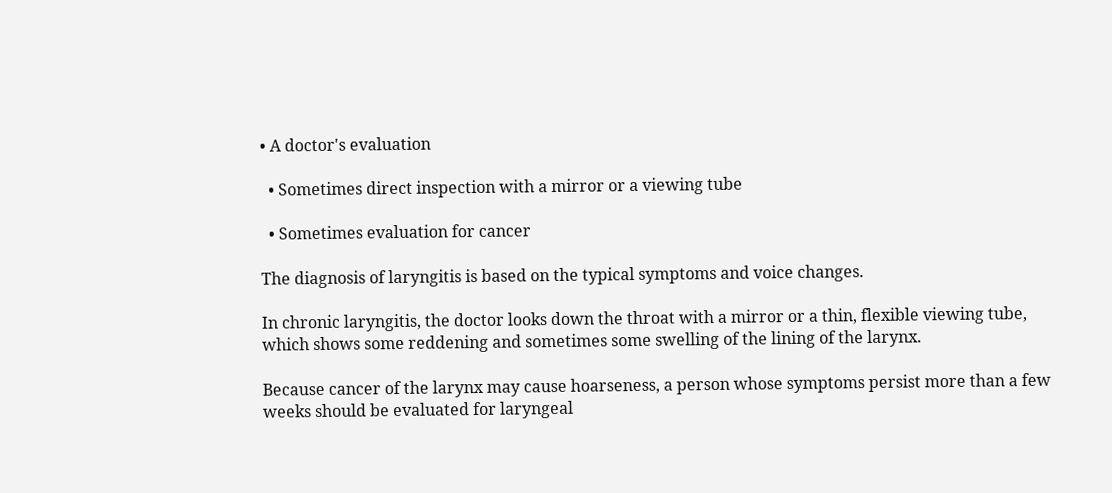• A doctor's evaluation

  • Sometimes direct inspection with a mirror or a viewing tube

  • Sometimes evaluation for cancer

The diagnosis of laryngitis is based on the typical symptoms and voice changes.

In chronic laryngitis, the doctor looks down the throat with a mirror or a thin, flexible viewing tube, which shows some reddening and sometimes some swelling of the lining of the larynx.

Because cancer of the larynx may cause hoarseness, a person whose symptoms persist more than a few weeks should be evaluated for laryngeal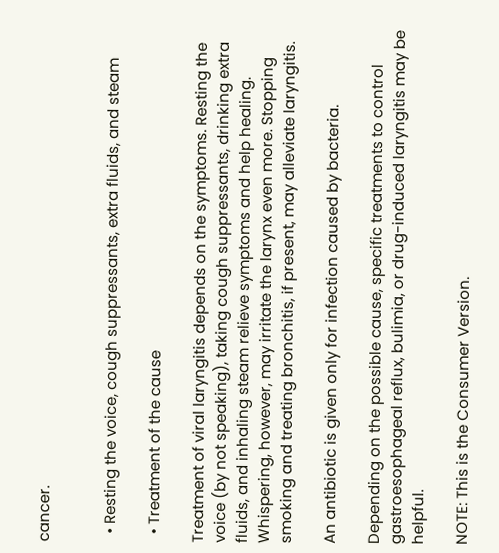cancer.


  • Resting the voice, cough suppressants, extra fluids, and steam

  • Treatment of the cause

Treatment of viral laryngitis depends on the symptoms. Resting the voice (by not speaking), taking cough suppressants, drinking extra fluids, and inhaling steam relieve symptoms and help healing. Whispering, however, may irritate the larynx even more. Stopping smoking and treating bronchitis, if present, may alleviate laryngitis.

An antibiotic is given only for infection caused by bacteria.

Depending on the possible cause, specific treatments to control gastroesophageal reflux, bulimia, or drug-induced laryngitis may be helpful.

NOTE: This is the Consumer Version.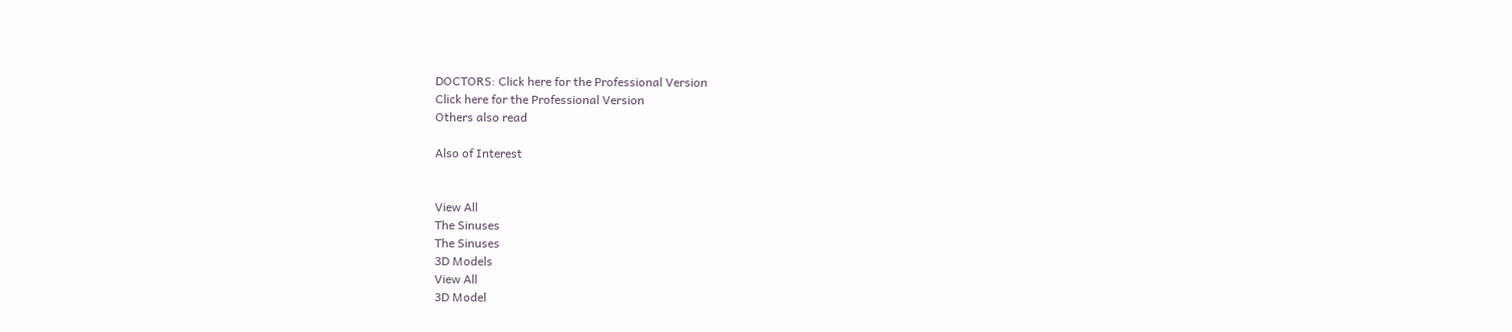DOCTORS: Click here for the Professional Version
Click here for the Professional Version
Others also read

Also of Interest


View All
The Sinuses
The Sinuses
3D Models
View All
3D Model